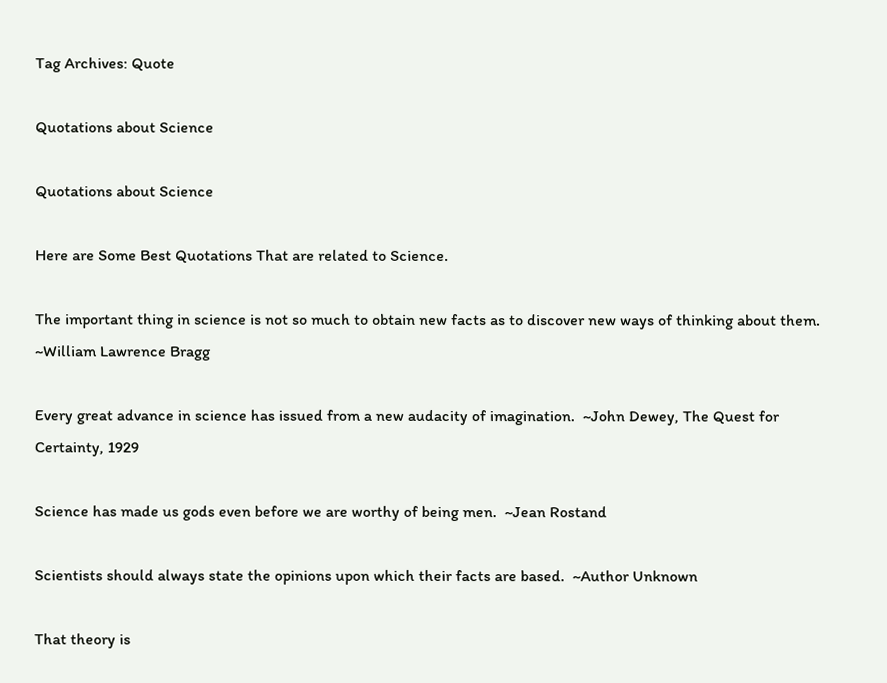Tag Archives: Quote

Quotations about Science

Quotations about Science

Here are Some Best Quotations That are related to Science.

The important thing in science is not so much to obtain new facts as to discover new ways of thinking about them.  ~William Lawrence Bragg

Every great advance in science has issued from a new audacity of imagination.  ~John Dewey, The Quest for Certainty, 1929

Science has made us gods even before we are worthy of being men.  ~Jean Rostand

Scientists should always state the opinions upon which their facts are based.  ~Author Unknown

That theory is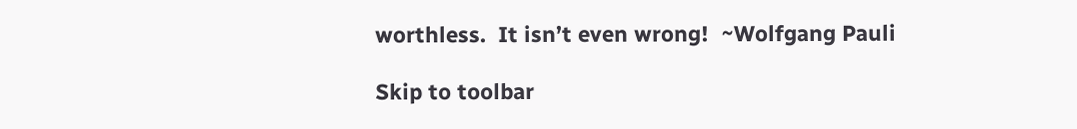worthless.  It isn’t even wrong!  ~Wolfgang Pauli

Skip to toolbar